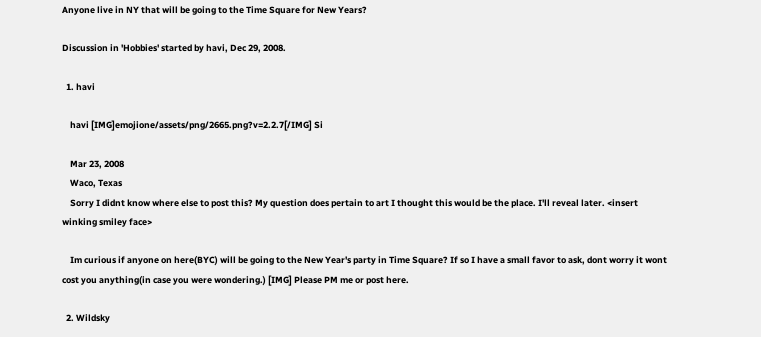Anyone live in NY that will be going to the Time Square for New Years?

Discussion in 'Hobbies' started by havi, Dec 29, 2008.

  1. havi

    havi [IMG]emojione/assets/png/2665.png?v=2.2.7[/IMG] Si

    Mar 23, 2008
    Waco, Texas
    Sorry I didnt know where else to post this? My question does pertain to art I thought this would be the place. I'll reveal later. <insert winking smiley face>

    Im curious if anyone on here(BYC) will be going to the New Year's party in Time Square? If so I have a small favor to ask, dont worry it wont cost you anything(in case you were wondering.) [IMG] Please PM me or post here.

  2. Wildsky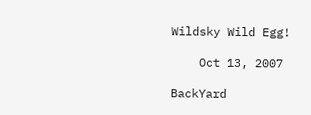Wildsky Wild Egg!

    Oct 13, 2007

BackYard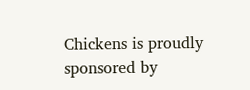Chickens is proudly sponsored by